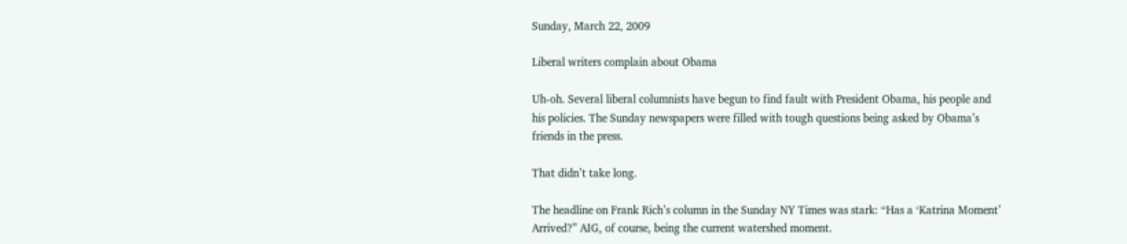Sunday, March 22, 2009

Liberal writers complain about Obama

Uh-oh. Several liberal columnists have begun to find fault with President Obama, his people and his policies. The Sunday newspapers were filled with tough questions being asked by Obama’s friends in the press.

That didn’t take long.

The headline on Frank Rich’s column in the Sunday NY Times was stark: “Has a ‘Katrina Moment’ Arrived?” AIG, of course, being the current watershed moment.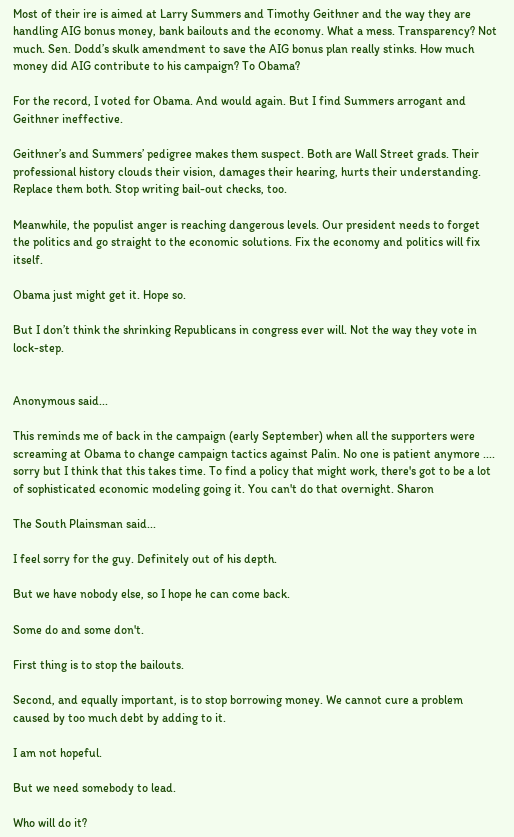Most of their ire is aimed at Larry Summers and Timothy Geithner and the way they are handling AIG bonus money, bank bailouts and the economy. What a mess. Transparency? Not much. Sen. Dodd’s skulk amendment to save the AIG bonus plan really stinks. How much money did AIG contribute to his campaign? To Obama?

For the record, I voted for Obama. And would again. But I find Summers arrogant and Geithner ineffective.

Geithner’s and Summers’ pedigree makes them suspect. Both are Wall Street grads. Their professional history clouds their vision, damages their hearing, hurts their understanding. Replace them both. Stop writing bail-out checks, too.

Meanwhile, the populist anger is reaching dangerous levels. Our president needs to forget the politics and go straight to the economic solutions. Fix the economy and politics will fix itself.

Obama just might get it. Hope so.

But I don’t think the shrinking Republicans in congress ever will. Not the way they vote in lock-step.


Anonymous said...

This reminds me of back in the campaign (early September) when all the supporters were screaming at Obama to change campaign tactics against Palin. No one is patient anymore .... sorry but I think that this takes time. To find a policy that might work, there's got to be a lot of sophisticated economic modeling going it. You can't do that overnight. Sharon

The South Plainsman said...

I feel sorry for the guy. Definitely out of his depth.

But we have nobody else, so I hope he can come back.

Some do and some don't.

First thing is to stop the bailouts.

Second, and equally important, is to stop borrowing money. We cannot cure a problem caused by too much debt by adding to it.

I am not hopeful.

But we need somebody to lead.

Who will do it?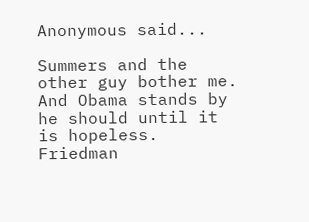Anonymous said...

Summers and the other guy bother me. And Obama stands by he should until it is hopeless. Friedman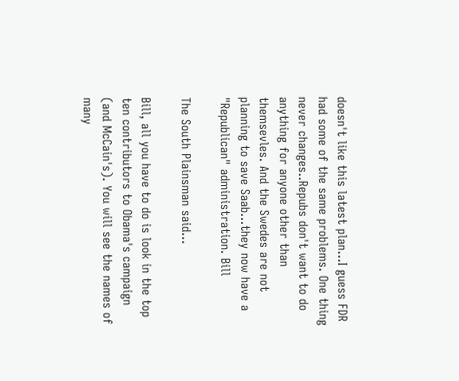doesn't like this latest plan...I guess FDR had some of the same problems. One thing never changes..Repubs don't want to do anything for anyone other than themsevles. And the Swedes are not planning to save Saab...they now have a "Republican" administration. Bill

The South Plainsman said...

Bill, all you have to do is look in the top ten contributors to Obama's campaign (and McCain's). You will see the names of many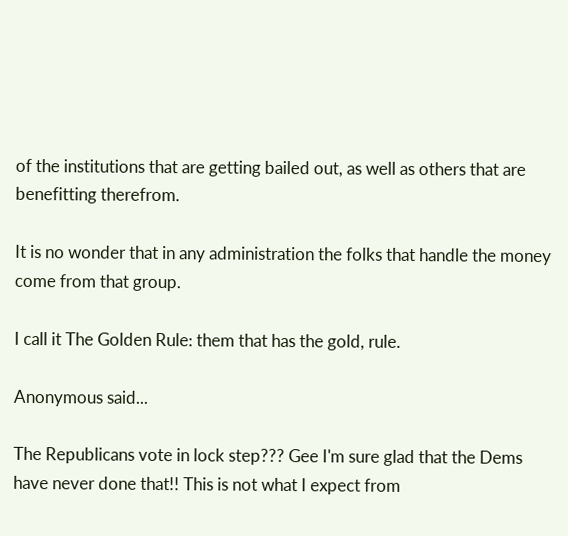of the institutions that are getting bailed out, as well as others that are benefitting therefrom.

It is no wonder that in any administration the folks that handle the money come from that group.

I call it The Golden Rule: them that has the gold, rule.

Anonymous said...

The Republicans vote in lock step??? Gee I'm sure glad that the Dems have never done that!! This is not what I expect from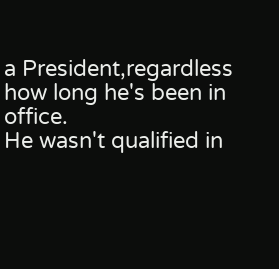a President,regardless how long he's been in office.
He wasn't qualified in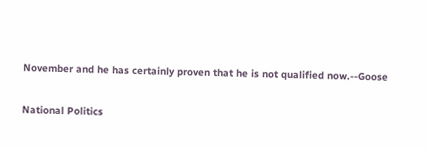November and he has certainly proven that he is not qualified now.--Goose

National Politics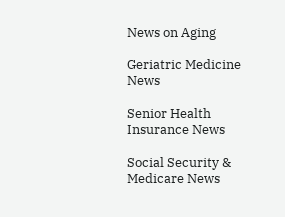News on Aging

Geriatric Medicine News

Senior Health Insurance News

Social Security & Medicare News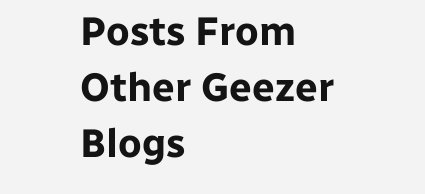Posts From Other Geezer Blogs